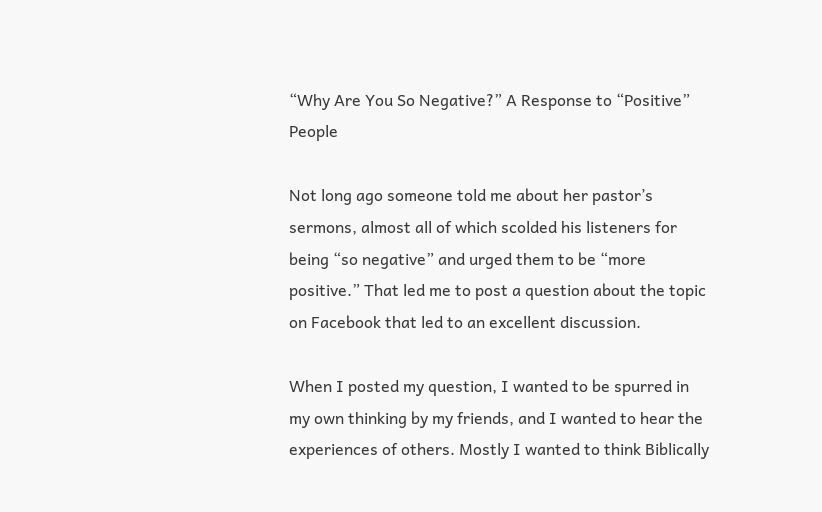“Why Are You So Negative?” A Response to “Positive” People

Not long ago someone told me about her pastor’s sermons, almost all of which scolded his listeners for being “so negative” and urged them to be “more positive.” That led me to post a question about the topic on Facebook that led to an excellent discussion.

When I posted my question, I wanted to be spurred in my own thinking by my friends, and I wanted to hear the experiences of others. Mostly I wanted to think Biblically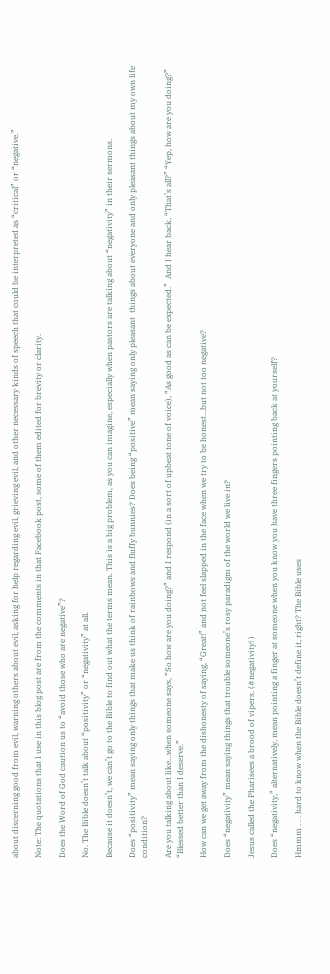about discerning good from evil, warning others about evil, asking for help regarding evil, grieving evil, and other necessary kinds of speech that could be interpreted as “critical” or “negative.”

Note: The quotations that I use in this blog post are from the comments in that Facebook post, some of them edited for brevity or clarity.

Does the Word of God caution us to “avoid those who are negative”?

No. The Bible doesn’t talk about “positivity” or “negativity” at all.

Because it doesn’t, we can’t go to the Bible to find out what the terms mean. This is a big problem, as you can imagine, especially when pastors are talking about “negativity” in their sermons.

Does “positivity” mean saying only things that make us think of rainbows and fluffy bunnies? Does being “positive” mean saying only pleasant  things about everyone and only pleasant things about my own life condition?

Are you talking about like…when someone says, “So how are you doing?” and I respond (in a sort of upbeat tone of voice), “As good as can be expected.”  And I hear back, “That’s all?” “Yep, how are you doing?” “Blessed better than I deserve.”

How can we get away from the dishonesty of saying, “Great!” and not feel slapped in the face when we try to be honest…but not too negative?

Does “negativity” mean saying things that trouble someone’s rosy paradigm of the world we live in?

Jesus called the Pharisees a brood of vipers. (#negativity! )

Does “negativity,” alternatively, mean pointing a finger at someone when you know you have three fingers pointing back at yourself?

Hmmm . . . hard to know when the Bible doesn’t define it, right? The Bible uses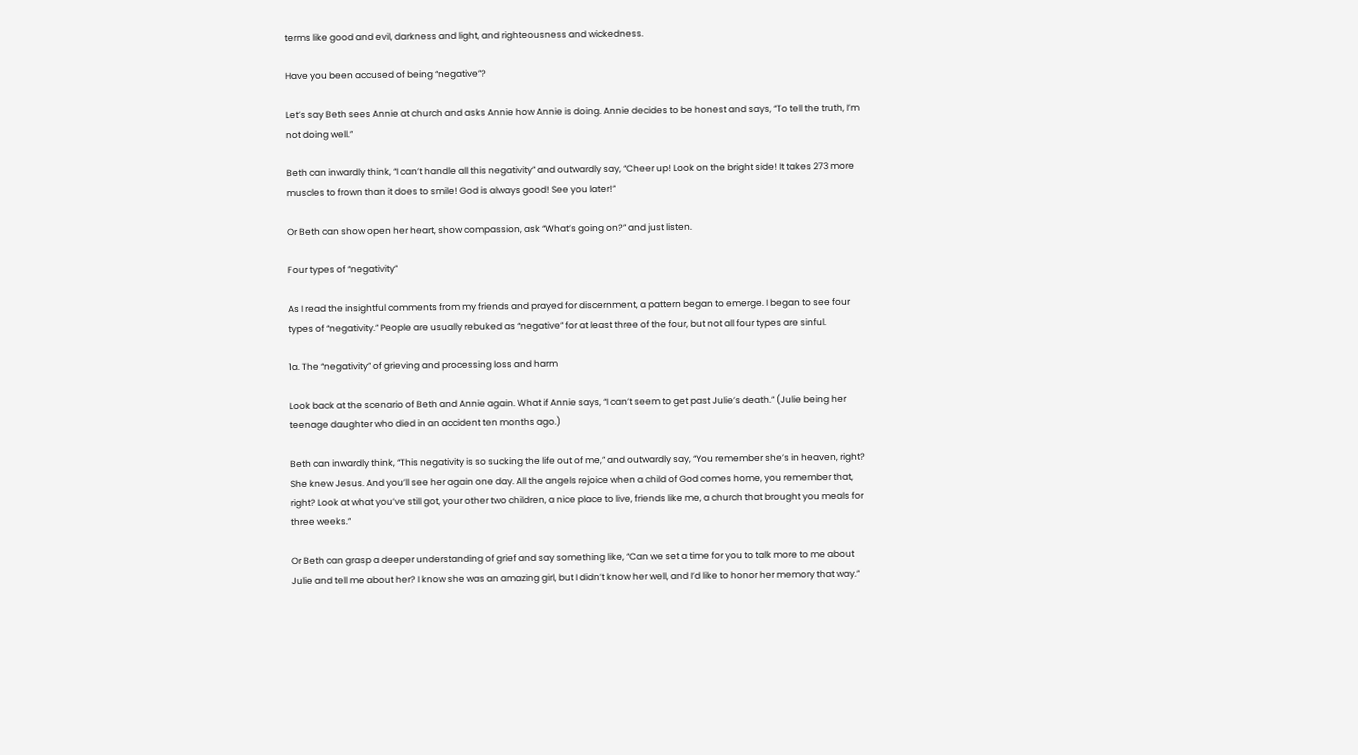terms like good and evil, darkness and light, and righteousness and wickedness.

Have you been accused of being “negative”?

Let’s say Beth sees Annie at church and asks Annie how Annie is doing. Annie decides to be honest and says, “To tell the truth, I’m not doing well.”

Beth can inwardly think, “I can’t handle all this negativity” and outwardly say, “Cheer up! Look on the bright side! It takes 273 more muscles to frown than it does to smile! God is always good! See you later!”

Or Beth can show open her heart, show compassion, ask “What’s going on?” and just listen.

Four types of “negativity”

As I read the insightful comments from my friends and prayed for discernment, a pattern began to emerge. I began to see four types of “negativity.” People are usually rebuked as “negative” for at least three of the four, but not all four types are sinful.

1a. The “negativity” of grieving and processing loss and harm

Look back at the scenario of Beth and Annie again. What if Annie says, “I can’t seem to get past Julie’s death.” (Julie being her teenage daughter who died in an accident ten months ago.)

Beth can inwardly think, “This negativity is so sucking the life out of me,” and outwardly say, “You remember she’s in heaven, right? She knew Jesus. And you’ll see her again one day. All the angels rejoice when a child of God comes home, you remember that, right? Look at what you’ve still got, your other two children, a nice place to live, friends like me, a church that brought you meals for three weeks.”

Or Beth can grasp a deeper understanding of grief and say something like, “Can we set a time for you to talk more to me about Julie and tell me about her? I know she was an amazing girl, but I didn’t know her well, and I’d like to honor her memory that way.”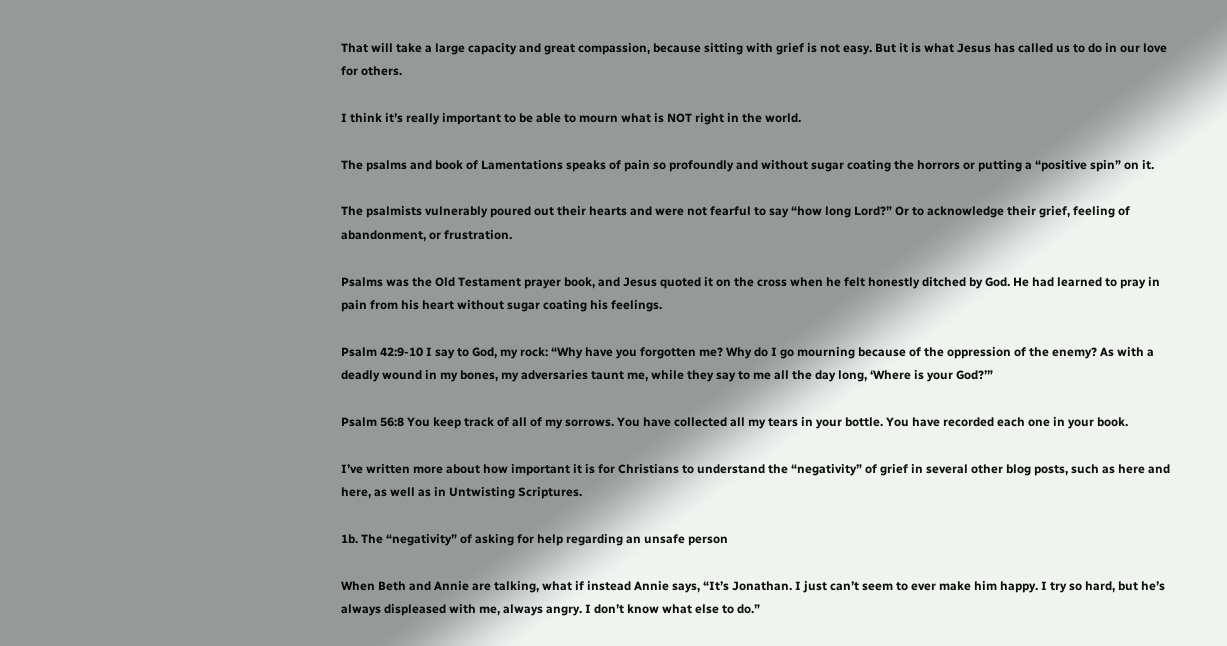That will take a large capacity and great compassion, because sitting with grief is not easy. But it is what Jesus has called us to do in our love for others.

I think it’s really important to be able to mourn what is NOT right in the world.

The psalms and book of Lamentations speaks of pain so profoundly and without sugar coating the horrors or putting a “positive spin” on it.

The psalmists vulnerably poured out their hearts and were not fearful to say “how long Lord?” Or to acknowledge their grief, feeling of abandonment, or frustration.

Psalms was the Old Testament prayer book, and Jesus quoted it on the cross when he felt honestly ditched by God. He had learned to pray in pain from his heart without sugar coating his feelings.

Psalm 42:9-10 I say to God, my rock: “Why have you forgotten me? Why do I go mourning because of the oppression of the enemy? As with a deadly wound in my bones, my adversaries taunt me, while they say to me all the day long, ‘Where is your God?’”

Psalm 56:8 You keep track of all of my sorrows. You have collected all my tears in your bottle. You have recorded each one in your book.

I’ve written more about how important it is for Christians to understand the “negativity” of grief in several other blog posts, such as here and here, as well as in Untwisting Scriptures.

1b. The “negativity” of asking for help regarding an unsafe person

When Beth and Annie are talking, what if instead Annie says, “It’s Jonathan. I just can’t seem to ever make him happy. I try so hard, but he’s always displeased with me, always angry. I don’t know what else to do.”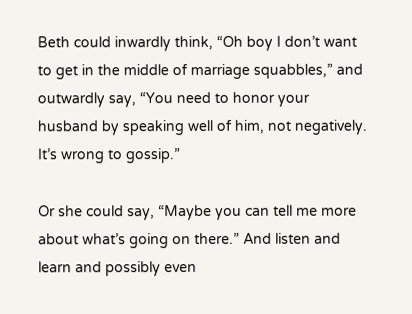Beth could inwardly think, “Oh boy I don’t want to get in the middle of marriage squabbles,” and outwardly say, “You need to honor your husband by speaking well of him, not negatively. It’s wrong to gossip.”

Or she could say, “Maybe you can tell me more about what’s going on there.” And listen and learn and possibly even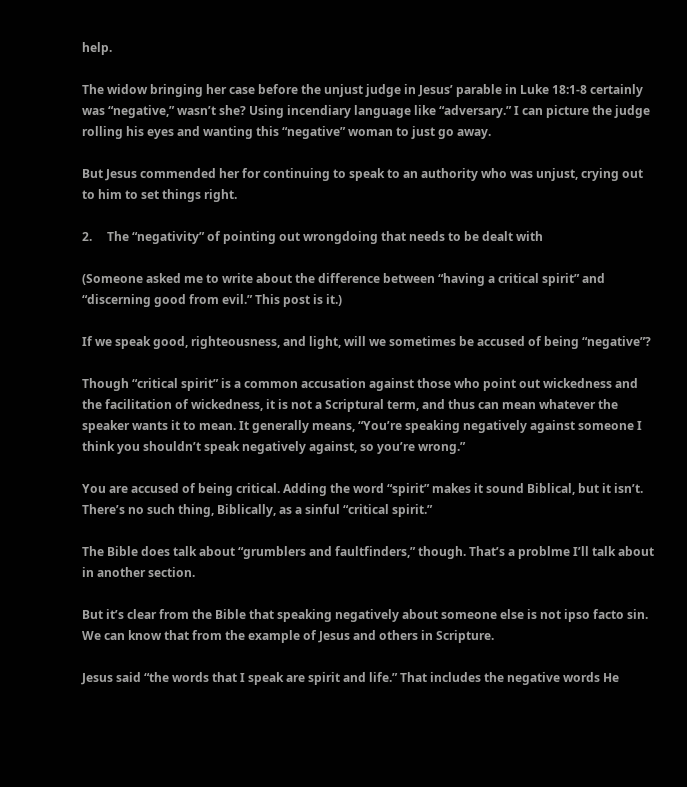help.

The widow bringing her case before the unjust judge in Jesus’ parable in Luke 18:1-8 certainly was “negative,” wasn’t she? Using incendiary language like “adversary.” I can picture the judge rolling his eyes and wanting this “negative” woman to just go away.

But Jesus commended her for continuing to speak to an authority who was unjust, crying out to him to set things right.

2.     The “negativity” of pointing out wrongdoing that needs to be dealt with

(Someone asked me to write about the difference between “having a critical spirit” and “discerning good from evil.” This post is it.)

If we speak good, righteousness, and light, will we sometimes be accused of being “negative”?

Though “critical spirit” is a common accusation against those who point out wickedness and the facilitation of wickedness, it is not a Scriptural term, and thus can mean whatever the speaker wants it to mean. It generally means, “You’re speaking negatively against someone I think you shouldn’t speak negatively against, so you’re wrong.”

You are accused of being critical. Adding the word “spirit” makes it sound Biblical, but it isn’t. There’s no such thing, Biblically, as a sinful “critical spirit.”

The Bible does talk about “grumblers and faultfinders,” though. That’s a problme I’ll talk about in another section.

But it’s clear from the Bible that speaking negatively about someone else is not ipso facto sin. We can know that from the example of Jesus and others in Scripture.

Jesus said “the words that I speak are spirit and life.” That includes the negative words He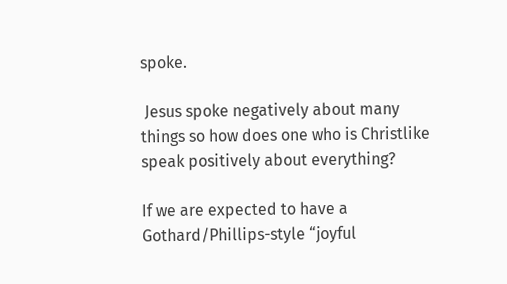spoke.

 Jesus spoke negatively about many things so how does one who is Christlike speak positively about everything?

If we are expected to have a Gothard/Phillips-style “joyful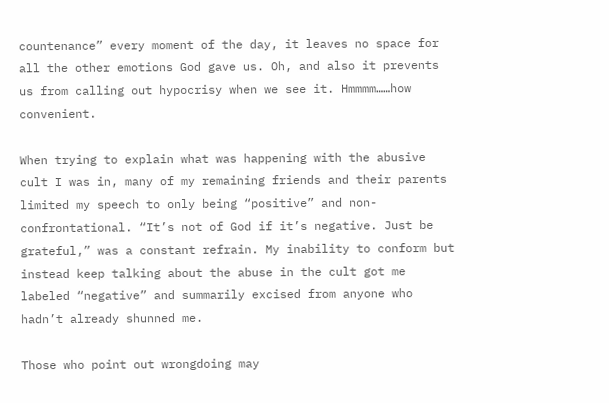countenance” every moment of the day, it leaves no space for all the other emotions God gave us. Oh, and also it prevents us from calling out hypocrisy when we see it. Hmmmm……how convenient.

When trying to explain what was happening with the abusive cult I was in, many of my remaining friends and their parents limited my speech to only being “positive” and non-confrontational. “It’s not of God if it’s negative. Just be grateful,” was a constant refrain. My inability to conform but instead keep talking about the abuse in the cult got me labeled “negative” and summarily excised from anyone who hadn’t already shunned me.

Those who point out wrongdoing may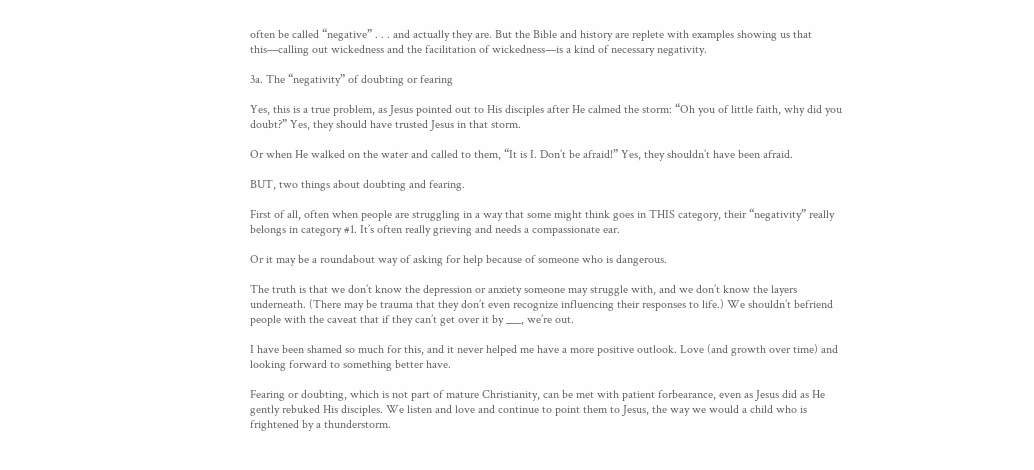often be called “negative” . . . and actually they are. But the Bible and history are replete with examples showing us that this—calling out wickedness and the facilitation of wickedness—is a kind of necessary negativity.

3a. The “negativity” of doubting or fearing

Yes, this is a true problem, as Jesus pointed out to His disciples after He calmed the storm: “Oh you of little faith, why did you doubt?” Yes, they should have trusted Jesus in that storm.

Or when He walked on the water and called to them, “It is I. Don’t be afraid!” Yes, they shouldn’t have been afraid.

BUT, two things about doubting and fearing.

First of all, often when people are struggling in a way that some might think goes in THIS category, their “negativity” really belongs in category #1. It’s often really grieving and needs a compassionate ear.

Or it may be a roundabout way of asking for help because of someone who is dangerous.

The truth is that we don’t know the depression or anxiety someone may struggle with, and we don’t know the layers underneath. (There may be trauma that they don’t even recognize influencing their responses to life.) We shouldn’t befriend people with the caveat that if they can’t get over it by ___, we’re out.

I have been shamed so much for this, and it never helped me have a more positive outlook. Love (and growth over time) and looking forward to something better have.

Fearing or doubting, which is not part of mature Christianity, can be met with patient forbearance, even as Jesus did as He gently rebuked His disciples. We listen and love and continue to point them to Jesus, the way we would a child who is frightened by a thunderstorm.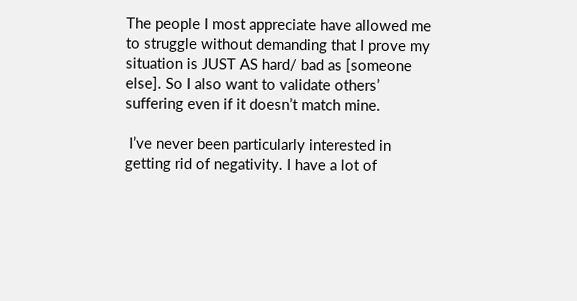The people I most appreciate have allowed me to struggle without demanding that I prove my situation is JUST AS hard/ bad as [someone else]. So I also want to validate others’ suffering even if it doesn’t match mine.

 I’ve never been particularly interested in getting rid of negativity. I have a lot of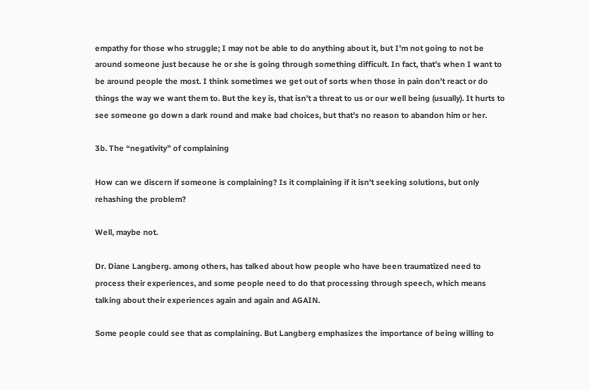empathy for those who struggle; I may not be able to do anything about it, but I’m not going to not be around someone just because he or she is going through something difficult. In fact, that’s when I want to be around people the most. I think sometimes we get out of sorts when those in pain don’t react or do things the way we want them to. But the key is, that isn’t a threat to us or our well being (usually). It hurts to see someone go down a dark round and make bad choices, but that’s no reason to abandon him or her.

3b. The “negativity” of complaining

How can we discern if someone is complaining? Is it complaining if it isn’t seeking solutions, but only rehashing the problem?

Well, maybe not.

Dr. Diane Langberg. among others, has talked about how people who have been traumatized need to process their experiences, and some people need to do that processing through speech, which means talking about their experiences again and again and AGAIN.

Some people could see that as complaining. But Langberg emphasizes the importance of being willing to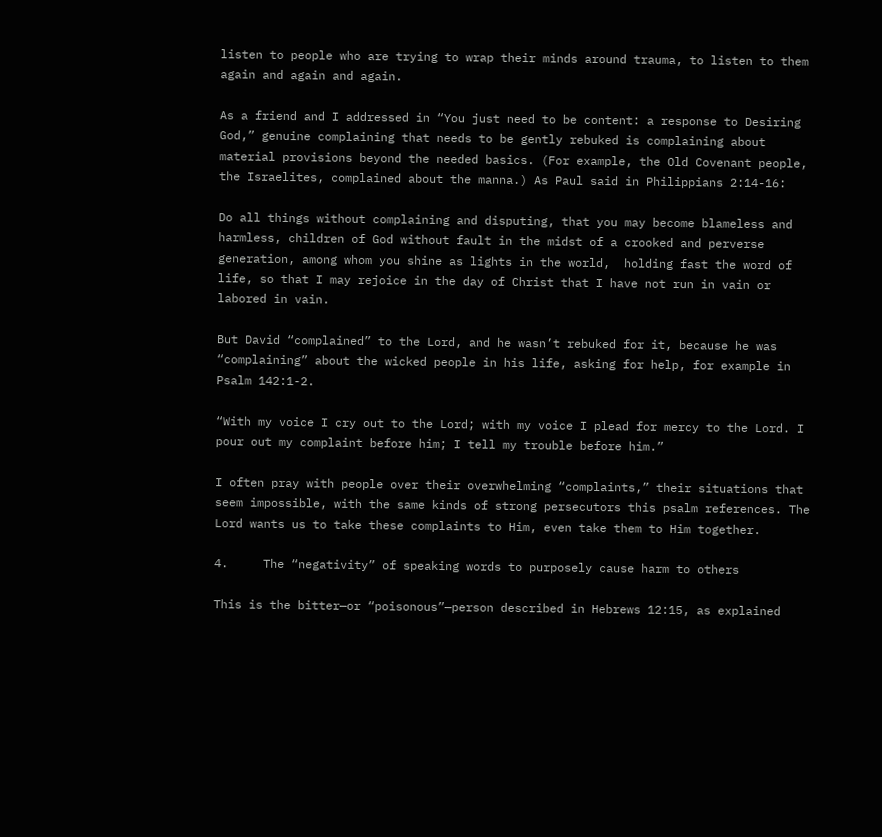listen to people who are trying to wrap their minds around trauma, to listen to them again and again and again.

As a friend and I addressed in “You just need to be content: a response to Desiring God,” genuine complaining that needs to be gently rebuked is complaining about material provisions beyond the needed basics. (For example, the Old Covenant people, the Israelites, complained about the manna.) As Paul said in Philippians 2:14-16:

Do all things without complaining and disputing, that you may become blameless and harmless, children of God without fault in the midst of a crooked and perverse generation, among whom you shine as lights in the world,  holding fast the word of life, so that I may rejoice in the day of Christ that I have not run in vain or labored in vain.

But David “complained” to the Lord, and he wasn’t rebuked for it, because he was “complaining” about the wicked people in his life, asking for help, for example in Psalm 142:1-2.

“With my voice I cry out to the Lord; with my voice I plead for mercy to the Lord. I pour out my complaint before him; I tell my trouble before him.”

I often pray with people over their overwhelming “complaints,” their situations that seem impossible, with the same kinds of strong persecutors this psalm references. The Lord wants us to take these complaints to Him, even take them to Him together.

4.     The “negativity” of speaking words to purposely cause harm to others

This is the bitter—or “poisonous”—person described in Hebrews 12:15, as explained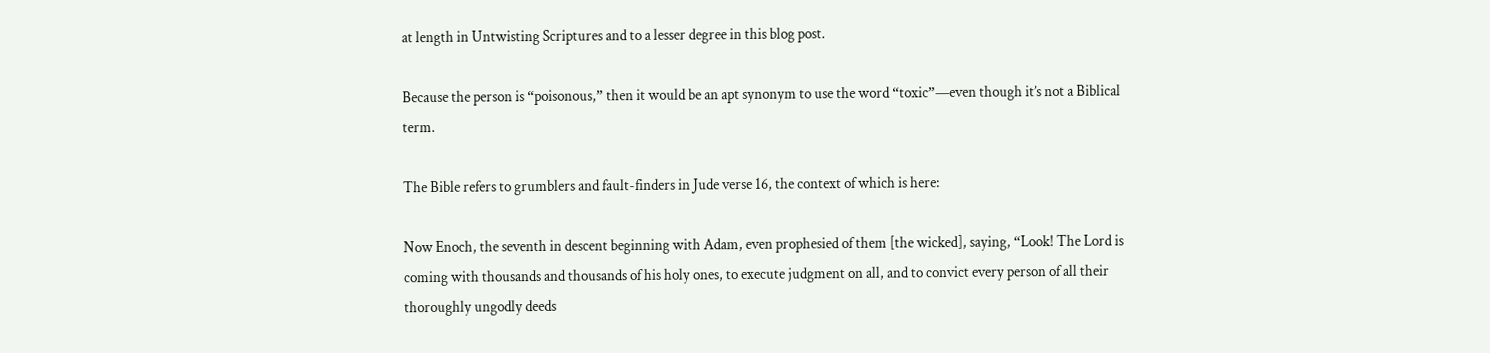at length in Untwisting Scriptures and to a lesser degree in this blog post.

Because the person is “poisonous,” then it would be an apt synonym to use the word “toxic”—even though it’s not a Biblical term.

The Bible refers to grumblers and fault-finders in Jude verse 16, the context of which is here:

Now Enoch, the seventh in descent beginning with Adam, even prophesied of them [the wicked], saying, “Look! The Lord is coming with thousands and thousands of his holy ones, to execute judgment on all, and to convict every person of all their thoroughly ungodly deeds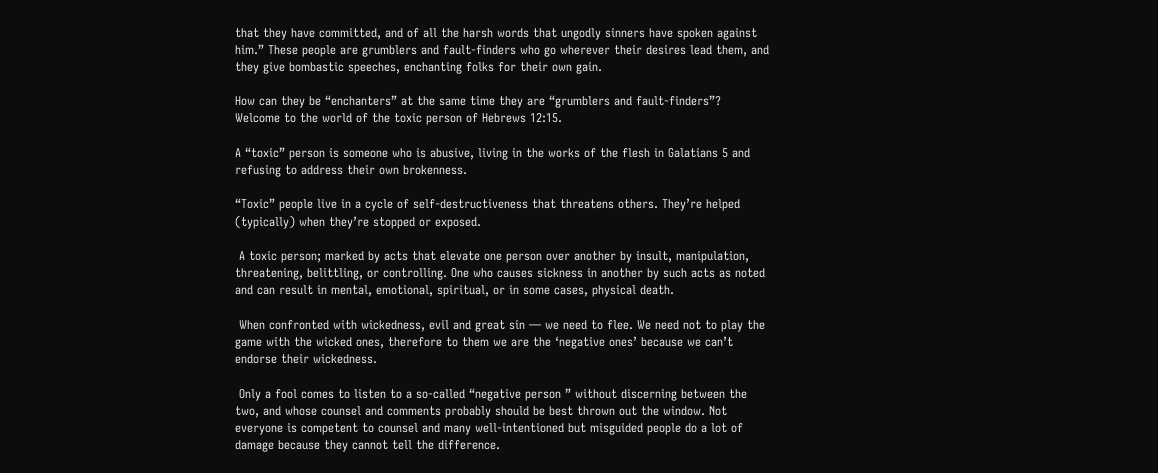that they have committed, and of all the harsh words that ungodly sinners have spoken against him.” These people are grumblers and fault-finders who go wherever their desires lead them, and they give bombastic speeches, enchanting folks for their own gain.

How can they be “enchanters” at the same time they are “grumblers and fault-finders”? Welcome to the world of the toxic person of Hebrews 12:15.

A “toxic” person is someone who is abusive, living in the works of the flesh in Galatians 5 and refusing to address their own brokenness.

“Toxic” people live in a cycle of self-destructiveness that threatens others. They’re helped (typically) when they’re stopped or exposed.

 A toxic person; marked by acts that elevate one person over another by insult, manipulation, threatening, belittling, or controlling. One who causes sickness in another by such acts as noted and can result in mental, emotional, spiritual, or in some cases, physical death.

 When confronted with wickedness, evil and great sin — we need to flee. We need not to play the game with the wicked ones, therefore to them we are the ‘negative ones’ because we can’t endorse their wickedness.

 Only a fool comes to listen to a so-called “negative person ” without discerning between the two, and whose counsel and comments probably should be best thrown out the window. Not everyone is competent to counsel and many well-intentioned but misguided people do a lot of damage because they cannot tell the difference.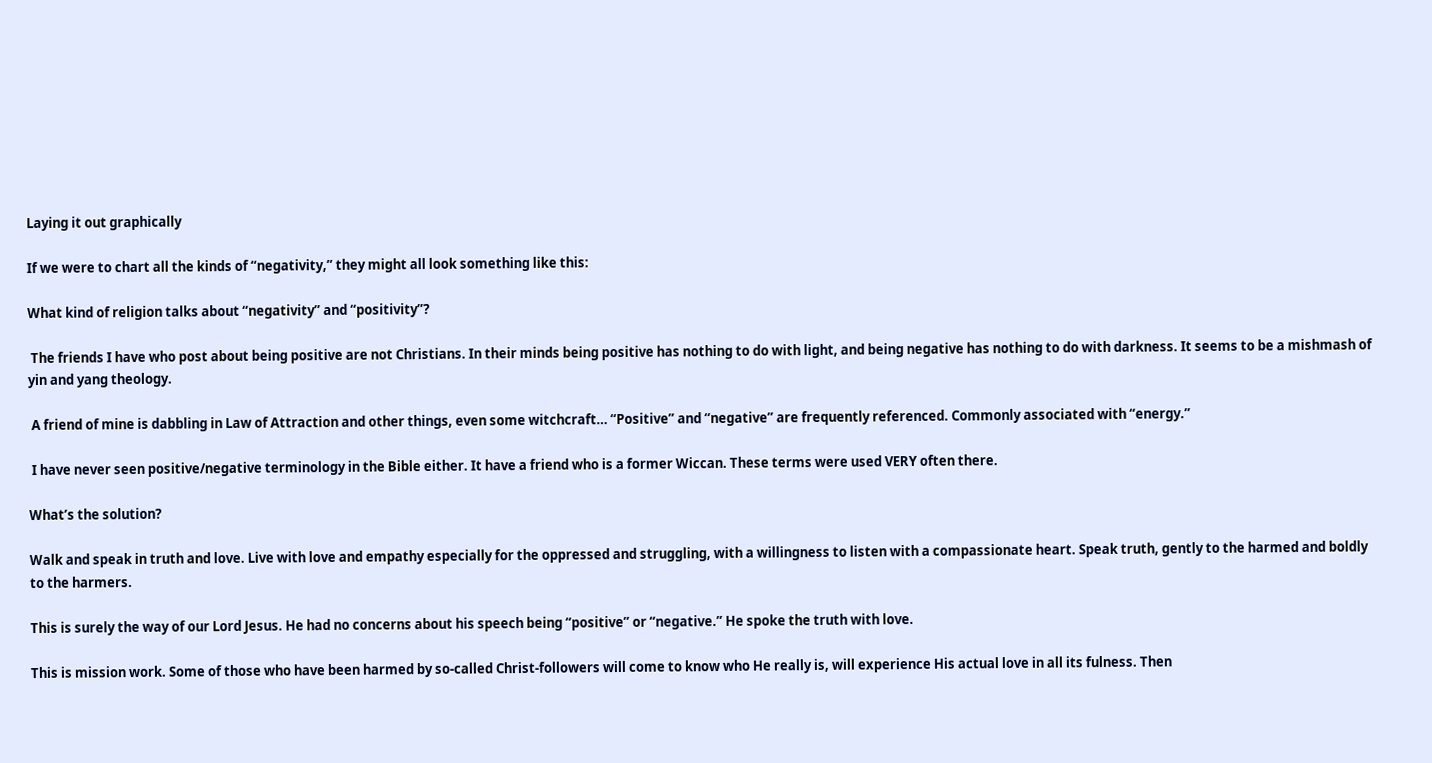Laying it out graphically

If we were to chart all the kinds of “negativity,” they might all look something like this:

What kind of religion talks about “negativity” and “positivity”?

 The friends I have who post about being positive are not Christians. In their minds being positive has nothing to do with light, and being negative has nothing to do with darkness. It seems to be a mishmash of yin and yang theology.

 A friend of mine is dabbling in Law of Attraction and other things, even some witchcraft… “Positive” and “negative” are frequently referenced. Commonly associated with “energy.”

 I have never seen positive/negative terminology in the Bible either. It have a friend who is a former Wiccan. These terms were used VERY often there.

What’s the solution?

Walk and speak in truth and love. Live with love and empathy especially for the oppressed and struggling, with a willingness to listen with a compassionate heart. Speak truth, gently to the harmed and boldly to the harmers.

This is surely the way of our Lord Jesus. He had no concerns about his speech being “positive” or “negative.” He spoke the truth with love.

This is mission work. Some of those who have been harmed by so-called Christ-followers will come to know who He really is, will experience His actual love in all its fulness. Then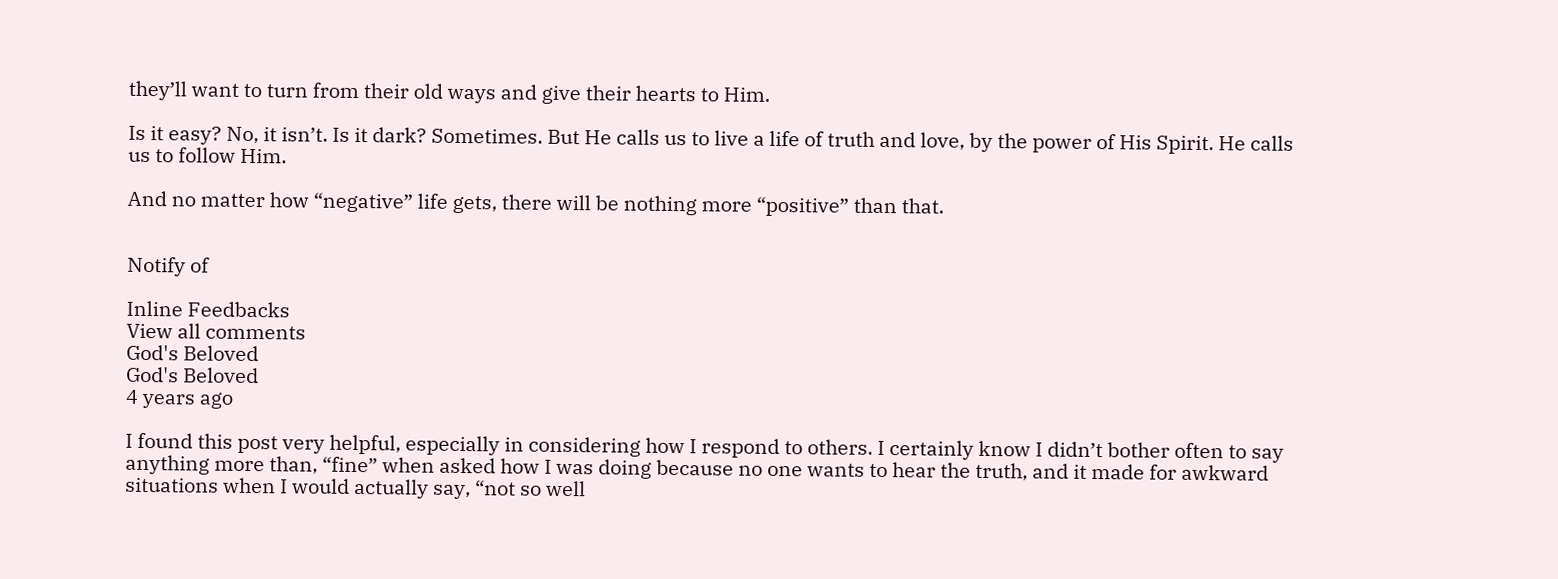they’ll want to turn from their old ways and give their hearts to Him.

Is it easy? No, it isn’t. Is it dark? Sometimes. But He calls us to live a life of truth and love, by the power of His Spirit. He calls us to follow Him.

And no matter how “negative” life gets, there will be nothing more “positive” than that.


Notify of

Inline Feedbacks
View all comments
God's Beloved
God's Beloved
4 years ago

I found this post very helpful, especially in considering how I respond to others. I certainly know I didn’t bother often to say anything more than, “fine” when asked how I was doing because no one wants to hear the truth, and it made for awkward situations when I would actually say, “not so well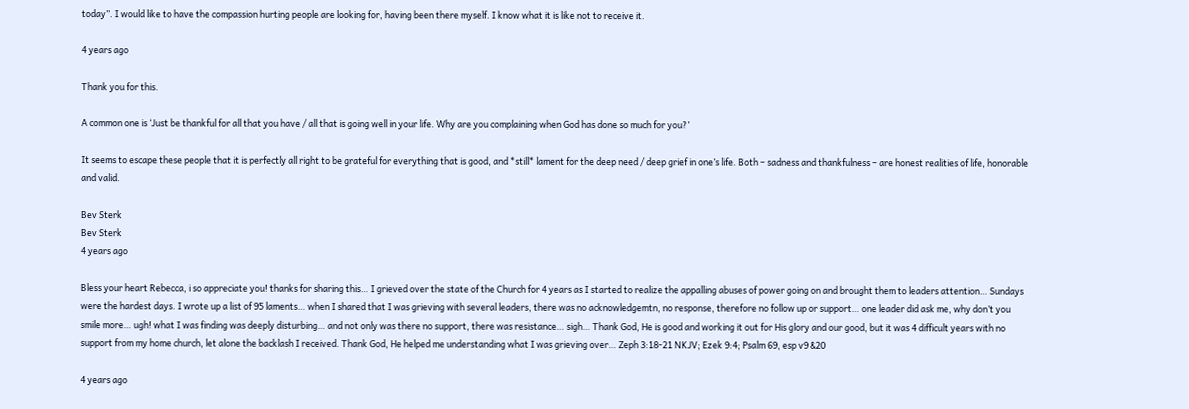today”. I would like to have the compassion hurting people are looking for, having been there myself. I know what it is like not to receive it.

4 years ago

Thank you for this.

A common one is ‘Just be thankful for all that you have / all that is going well in your life. Why are you complaining when God has done so much for you?’

It seems to escape these people that it is perfectly all right to be grateful for everything that is good, and *still* lament for the deep need / deep grief in one’s life. Both – sadness and thankfulness – are honest realities of life, honorable and valid.

Bev Sterk
Bev Sterk
4 years ago

Bless your heart Rebecca, i so appreciate you! thanks for sharing this… I grieved over the state of the Church for 4 years as I started to realize the appalling abuses of power going on and brought them to leaders attention… Sundays were the hardest days. I wrote up a list of 95 laments… when I shared that I was grieving with several leaders, there was no acknowledgemtn, no response, therefore no follow up or support… one leader did ask me, why don’t you smile more… ugh! what I was finding was deeply disturbing… and not only was there no support, there was resistance… sigh… Thank God, He is good and working it out for His glory and our good, but it was 4 difficult years with no support from my home church, let alone the backlash I received. Thank God, He helped me understanding what I was grieving over… Zeph 3:18-21 NKJV; Ezek 9:4; Psalm 69, esp v9 &20

4 years ago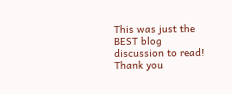This was just the BEST blog discussion to read! Thank you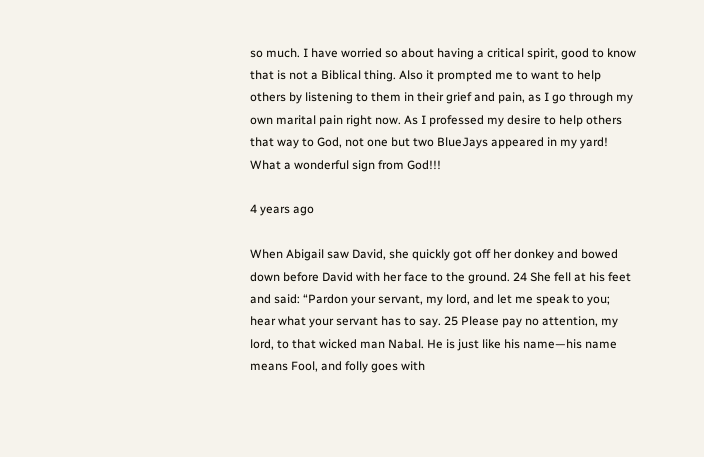so much. I have worried so about having a critical spirit, good to know that is not a Biblical thing. Also it prompted me to want to help others by listening to them in their grief and pain, as I go through my own marital pain right now. As I professed my desire to help others that way to God, not one but two BlueJays appeared in my yard! What a wonderful sign from God!!!

4 years ago

When Abigail saw David, she quickly got off her donkey and bowed down before David with her face to the ground. 24 She fell at his feet and said: “Pardon your servant, my lord, and let me speak to you; hear what your servant has to say. 25 Please pay no attention, my lord, to that wicked man Nabal. He is just like his name—his name means Fool, and folly goes with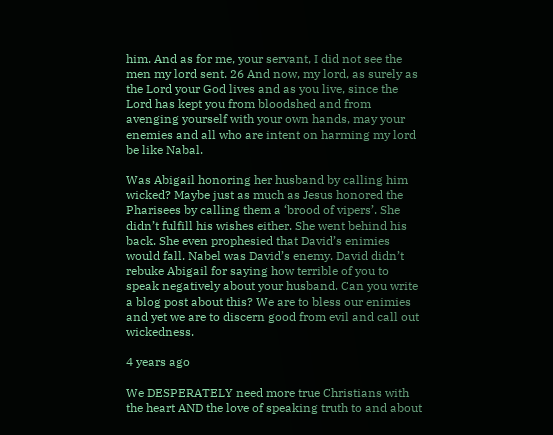him. And as for me, your servant, I did not see the men my lord sent. 26 And now, my lord, as surely as the Lord your God lives and as you live, since the Lord has kept you from bloodshed and from avenging yourself with your own hands, may your enemies and all who are intent on harming my lord be like Nabal.

Was Abigail honoring her husband by calling him wicked? Maybe just as much as Jesus honored the Pharisees by calling them a ‘brood of vipers’. She didn’t fulfill his wishes either. She went behind his back. She even prophesied that David’s enimies would fall. Nabel was David’s enemy. David didn’t rebuke Abigail for saying how terrible of you to speak negatively about your husband. Can you write a blog post about this? We are to bless our enimies and yet we are to discern good from evil and call out wickedness.

4 years ago

We DESPERATELY need more true Christians with the heart AND the love of speaking truth to and about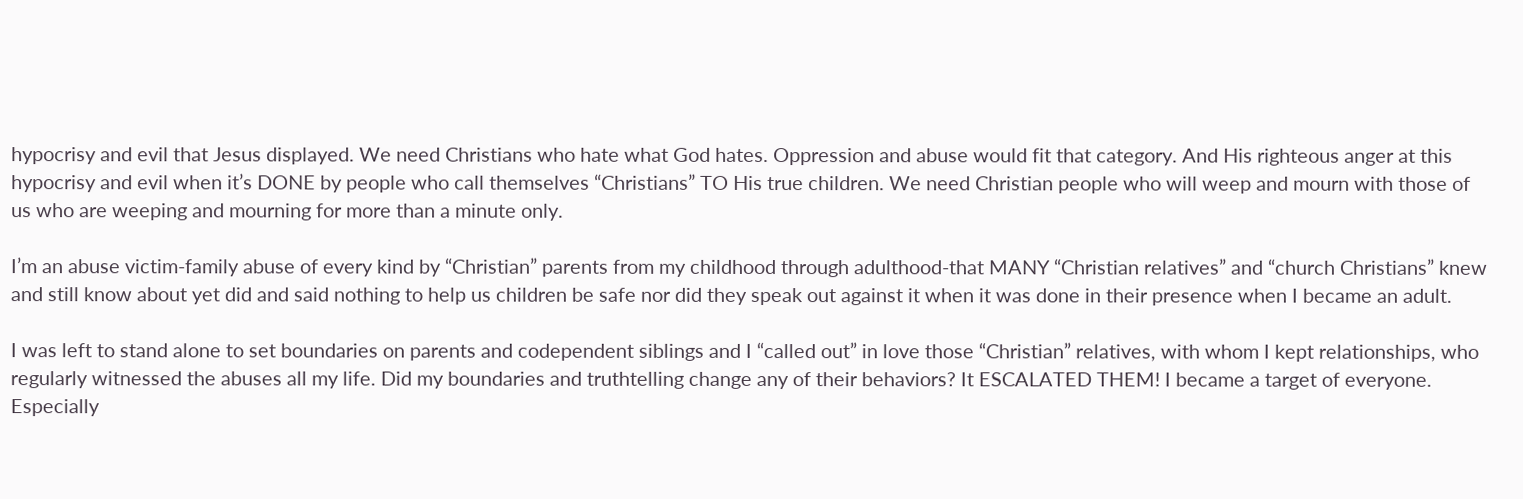hypocrisy and evil that Jesus displayed. We need Christians who hate what God hates. Oppression and abuse would fit that category. And His righteous anger at this hypocrisy and evil when it’s DONE by people who call themselves “Christians” TO His true children. We need Christian people who will weep and mourn with those of us who are weeping and mourning for more than a minute only.

I’m an abuse victim-family abuse of every kind by “Christian” parents from my childhood through adulthood-that MANY “Christian relatives” and “church Christians” knew and still know about yet did and said nothing to help us children be safe nor did they speak out against it when it was done in their presence when I became an adult.

I was left to stand alone to set boundaries on parents and codependent siblings and I “called out” in love those “Christian” relatives, with whom I kept relationships, who regularly witnessed the abuses all my life. Did my boundaries and truthtelling change any of their behaviors? It ESCALATED THEM! I became a target of everyone. Especially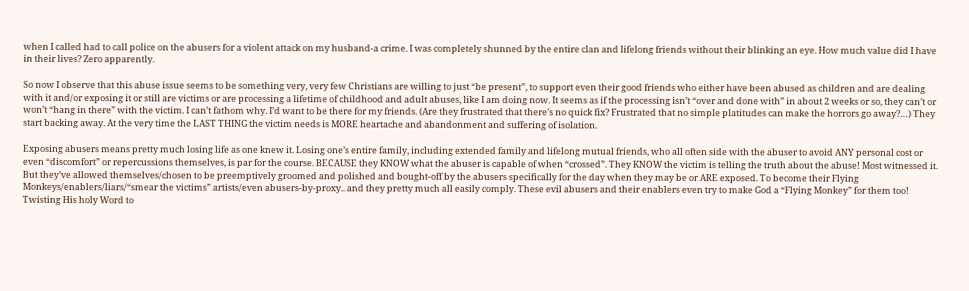when I called had to call police on the abusers for a violent attack on my husband-a crime. I was completely shunned by the entire clan and lifelong friends without their blinking an eye. How much value did I have in their lives? Zero apparently.

So now I observe that this abuse issue seems to be something very, very few Christians are willing to just “be present”, to support even their good friends who either have been abused as children and are dealing with it and/or exposing it or still are victims or are processing a lifetime of childhood and adult abuses, like I am doing now. It seems as if the processing isn’t “over and done with” in about 2 weeks or so, they can’t or won’t “hang in there” with the victim. I can’t fathom why. I’d want to be there for my friends. (Are they frustrated that there’s no quick fix? Frustrated that no simple platitudes can make the horrors go away?…) They start backing away. At the very time the LAST THING the victim needs is MORE heartache and abandonment and suffering of isolation.

Exposing abusers means pretty much losing life as one knew it. Losing one’s entire family, including extended family and lifelong mutual friends, who all often side with the abuser to avoid ANY personal cost or even “discomfort” or repercussions themselves, is par for the course. BECAUSE they KNOW what the abuser is capable of when “crossed”. They KNOW the victim is telling the truth about the abuse! Most witnessed it. But they’ve allowed themselves/chosen to be preemptively groomed and polished and bought-off by the abusers specifically for the day when they may be or ARE exposed. To become their Flying Monkeys/enablers/liars/“smear the victims” artists/even abusers-by-proxy.. and they pretty much all easily comply. These evil abusers and their enablers even try to make God a “Flying Monkey” for them too! Twisting His holy Word to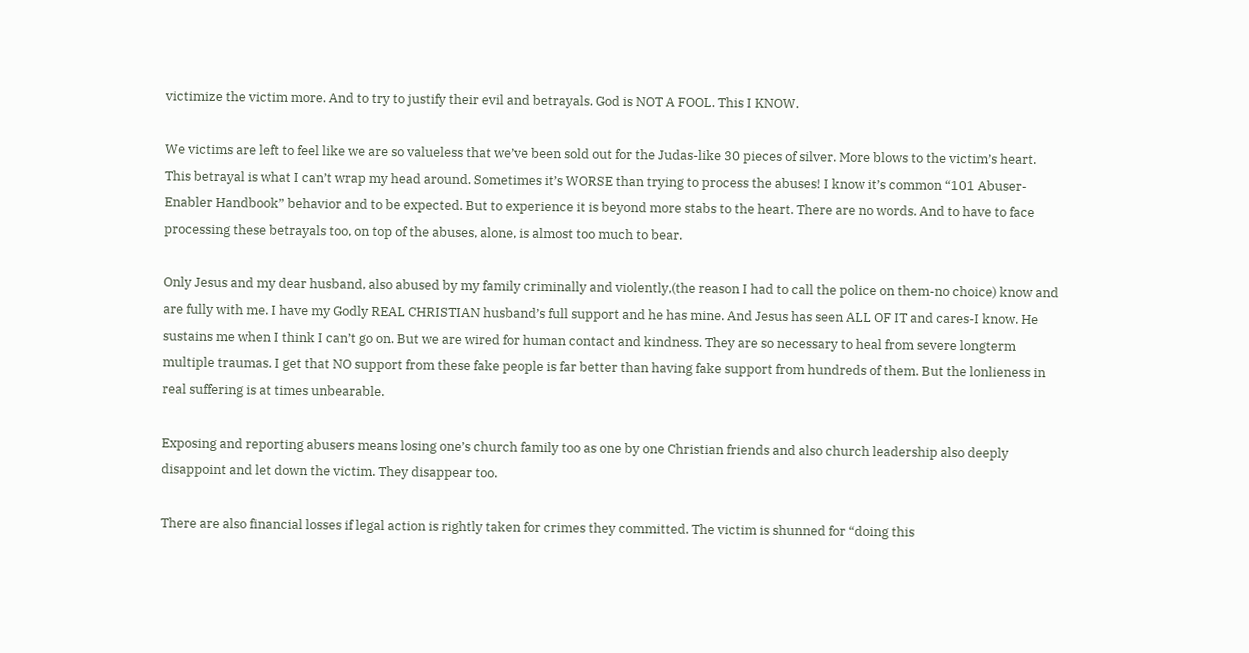victimize the victim more. And to try to justify their evil and betrayals. God is NOT A FOOL. This I KNOW.

We victims are left to feel like we are so valueless that we’ve been sold out for the Judas-like 30 pieces of silver. More blows to the victim’s heart. This betrayal is what I can’t wrap my head around. Sometimes it’s WORSE than trying to process the abuses! I know it’s common “101 Abuser-Enabler Handbook” behavior and to be expected. But to experience it is beyond more stabs to the heart. There are no words. And to have to face processing these betrayals too, on top of the abuses, alone, is almost too much to bear.

Only Jesus and my dear husband, also abused by my family criminally and violently,(the reason I had to call the police on them-no choice) know and are fully with me. I have my Godly REAL CHRISTIAN husband’s full support and he has mine. And Jesus has seen ALL OF IT and cares-I know. He sustains me when I think I can’t go on. But we are wired for human contact and kindness. They are so necessary to heal from severe longterm multiple traumas. I get that NO support from these fake people is far better than having fake support from hundreds of them. But the lonlieness in real suffering is at times unbearable.

Exposing and reporting abusers means losing one’s church family too as one by one Christian friends and also church leadership also deeply disappoint and let down the victim. They disappear too.

There are also financial losses if legal action is rightly taken for crimes they committed. The victim is shunned for “doing this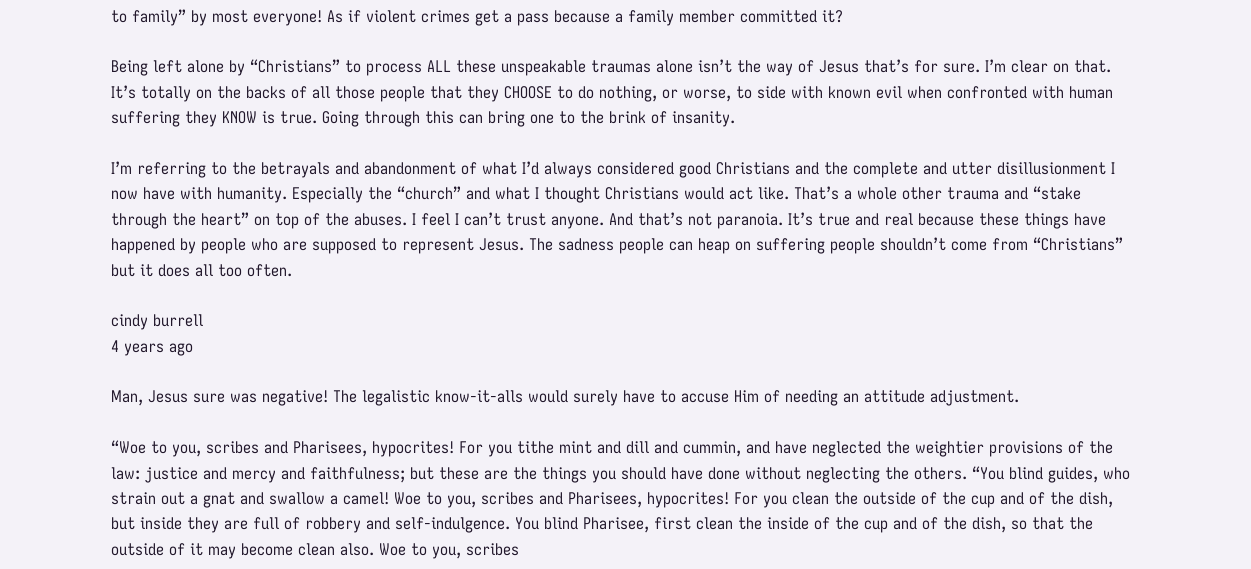to family” by most everyone! As if violent crimes get a pass because a family member committed it?

Being left alone by “Christians” to process ALL these unspeakable traumas alone isn’t the way of Jesus that’s for sure. I’m clear on that. It’s totally on the backs of all those people that they CHOOSE to do nothing, or worse, to side with known evil when confronted with human suffering they KNOW is true. Going through this can bring one to the brink of insanity.

I’m referring to the betrayals and abandonment of what I’d always considered good Christians and the complete and utter disillusionment I now have with humanity. Especially the “church” and what I thought Christians would act like. That’s a whole other trauma and “stake through the heart” on top of the abuses. I feel I can’t trust anyone. And that’s not paranoia. It’s true and real because these things have happened by people who are supposed to represent Jesus. The sadness people can heap on suffering people shouldn’t come from “Christians” but it does all too often.

cindy burrell
4 years ago

Man, Jesus sure was negative! The legalistic know-it-alls would surely have to accuse Him of needing an attitude adjustment.

“Woe to you, scribes and Pharisees, hypocrites! For you tithe mint and dill and cummin, and have neglected the weightier provisions of the law: justice and mercy and faithfulness; but these are the things you should have done without neglecting the others. “You blind guides, who strain out a gnat and swallow a camel! Woe to you, scribes and Pharisees, hypocrites! For you clean the outside of the cup and of the dish, but inside they are full of robbery and self-indulgence. You blind Pharisee, first clean the inside of the cup and of the dish, so that the outside of it may become clean also. Woe to you, scribes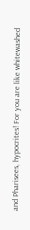and Pharisees, hypocrites! For you are like whitewashed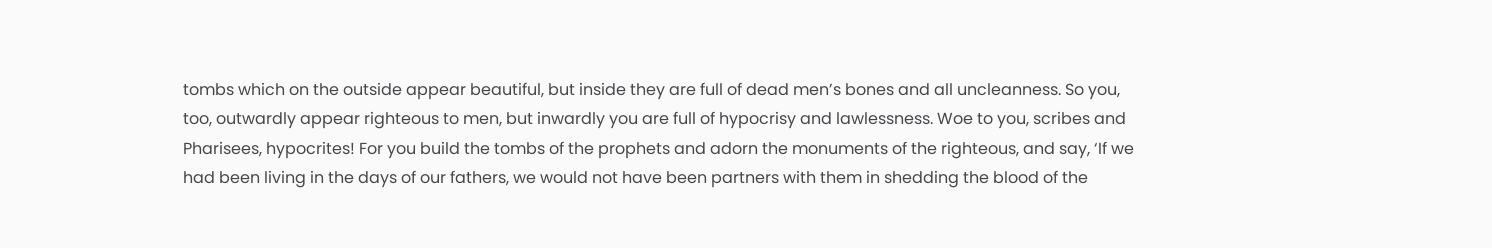tombs which on the outside appear beautiful, but inside they are full of dead men’s bones and all uncleanness. So you, too, outwardly appear righteous to men, but inwardly you are full of hypocrisy and lawlessness. Woe to you, scribes and Pharisees, hypocrites! For you build the tombs of the prophets and adorn the monuments of the righteous, and say, ‘If we had been living in the days of our fathers, we would not have been partners with them in shedding the blood of the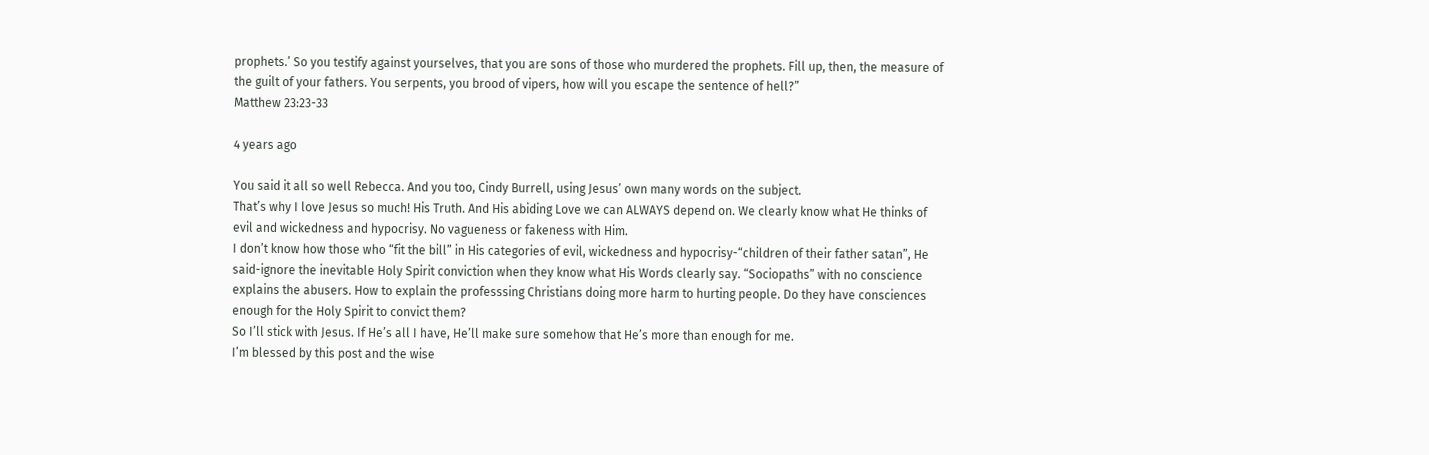prophets.’ So you testify against yourselves, that you are sons of those who murdered the prophets. Fill up, then, the measure of the guilt of your fathers. You serpents, you brood of vipers, how will you escape the sentence of hell?”
Matthew 23:23-33

4 years ago

You said it all so well Rebecca. And you too, Cindy Burrell, using Jesus’ own many words on the subject.
That’s why I love Jesus so much! His Truth. And His abiding Love we can ALWAYS depend on. We clearly know what He thinks of evil and wickedness and hypocrisy. No vagueness or fakeness with Him.
I don’t know how those who “fit the bill” in His categories of evil, wickedness and hypocrisy-“children of their father satan”, He said-ignore the inevitable Holy Spirit conviction when they know what His Words clearly say. “Sociopaths” with no conscience explains the abusers. How to explain the professsing Christians doing more harm to hurting people. Do they have consciences enough for the Holy Spirit to convict them?
So I’ll stick with Jesus. If He’s all I have, He’ll make sure somehow that He’s more than enough for me.
I’m blessed by this post and the wise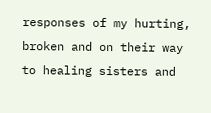responses of my hurting, broken and on their way to healing sisters and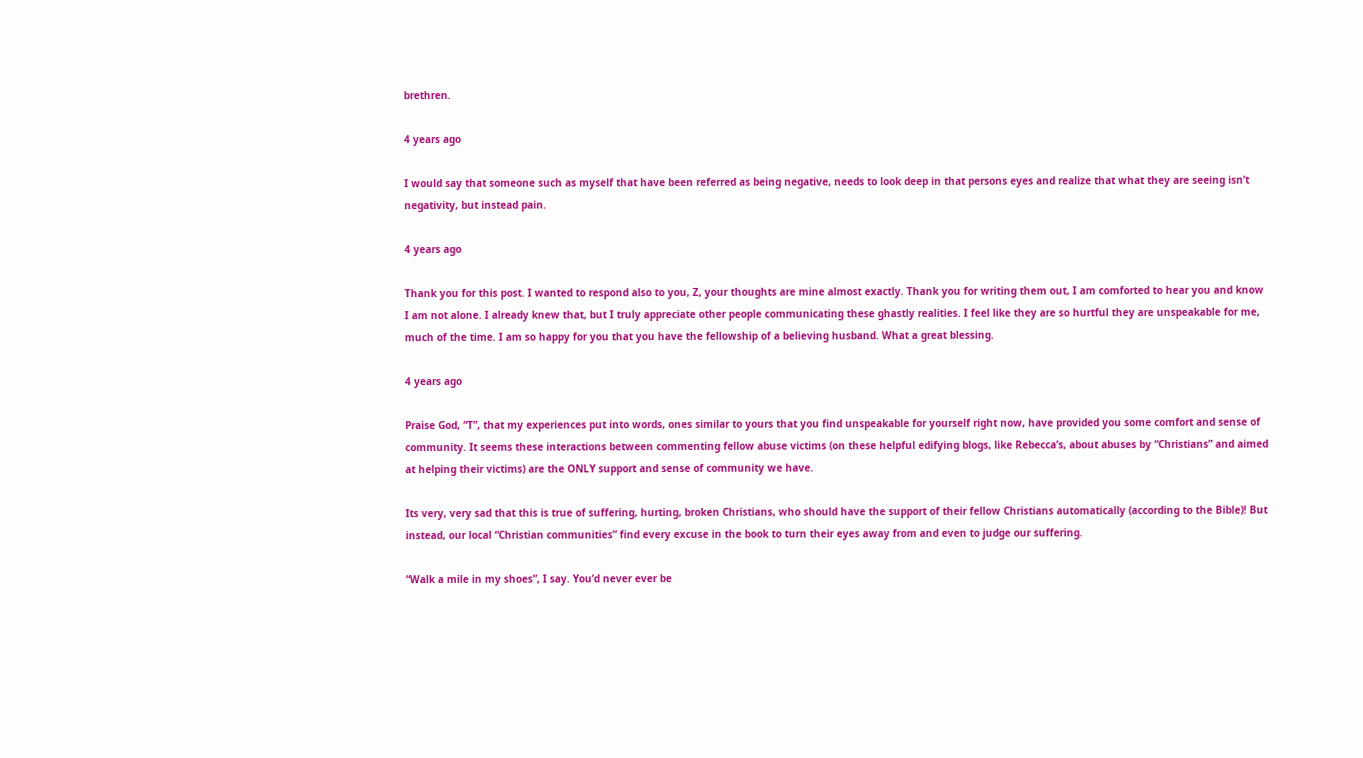brethren.

4 years ago

I would say that someone such as myself that have been referred as being negative, needs to look deep in that persons eyes and realize that what they are seeing isn’t negativity, but instead pain.

4 years ago

Thank you for this post. I wanted to respond also to you, Z, your thoughts are mine almost exactly. Thank you for writing them out, I am comforted to hear you and know I am not alone. I already knew that, but I truly appreciate other people communicating these ghastly realities. I feel like they are so hurtful they are unspeakable for me, much of the time. I am so happy for you that you have the fellowship of a believing husband. What a great blessing.

4 years ago

Praise God, “T”, that my experiences put into words, ones similar to yours that you find unspeakable for yourself right now, have provided you some comfort and sense of community. It seems these interactions between commenting fellow abuse victims (on these helpful edifying blogs, like Rebecca’s, about abuses by “Christians” and aimed at helping their victims) are the ONLY support and sense of community we have.

Its very, very sad that this is true of suffering, hurting, broken Christians, who should have the support of their fellow Christians automatically (according to the Bible)! But instead, our local “Christian communities” find every excuse in the book to turn their eyes away from and even to judge our suffering.

“Walk a mile in my shoes”, I say. You’d never ever be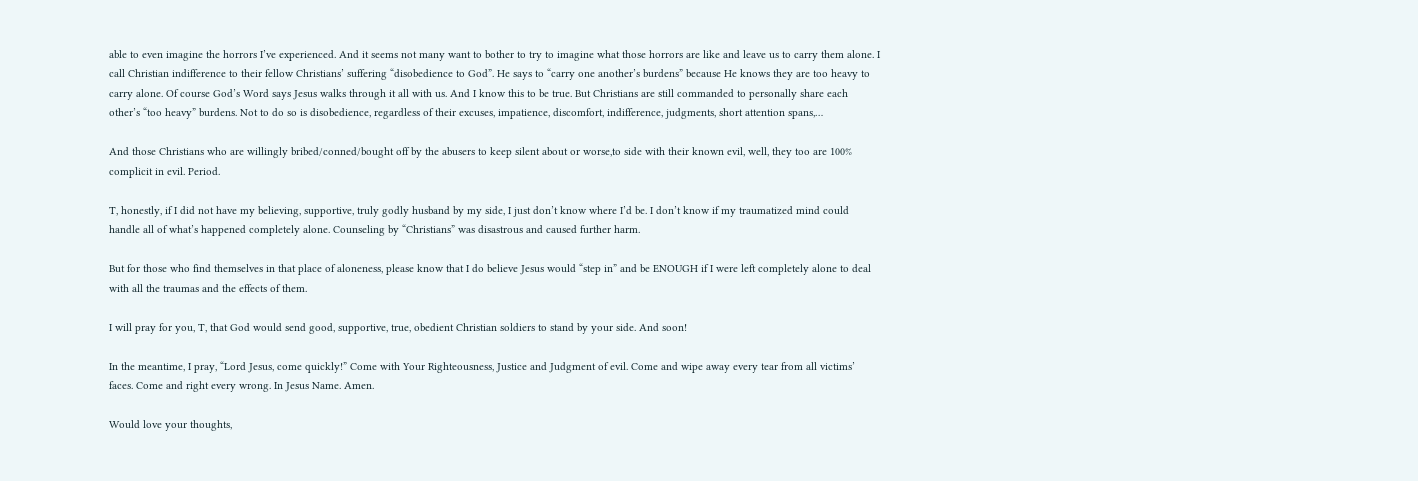able to even imagine the horrors I’ve experienced. And it seems not many want to bother to try to imagine what those horrors are like and leave us to carry them alone. I call Christian indifference to their fellow Christians’ suffering “disobedience to God”. He says to “carry one another’s burdens” because He knows they are too heavy to carry alone. Of course God’s Word says Jesus walks through it all with us. And I know this to be true. But Christians are still commanded to personally share each other’s “too heavy” burdens. Not to do so is disobedience, regardless of their excuses, impatience, discomfort, indifference, judgments, short attention spans,…

And those Christians who are willingly bribed/conned/bought off by the abusers to keep silent about or worse,to side with their known evil, well, they too are 100% complicit in evil. Period.

T, honestly, if I did not have my believing, supportive, truly godly husband by my side, I just don’t know where I’d be. I don’t know if my traumatized mind could handle all of what’s happened completely alone. Counseling by “Christians” was disastrous and caused further harm.

But for those who find themselves in that place of aloneness, please know that I do believe Jesus would “step in” and be ENOUGH if I were left completely alone to deal with all the traumas and the effects of them.

I will pray for you, T, that God would send good, supportive, true, obedient Christian soldiers to stand by your side. And soon!

In the meantime, I pray, “Lord Jesus, come quickly!” Come with Your Righteousness, Justice and Judgment of evil. Come and wipe away every tear from all victims’ faces. Come and right every wrong. In Jesus Name. Amen.

Would love your thoughts,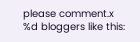please comment.x
%d bloggers like this: